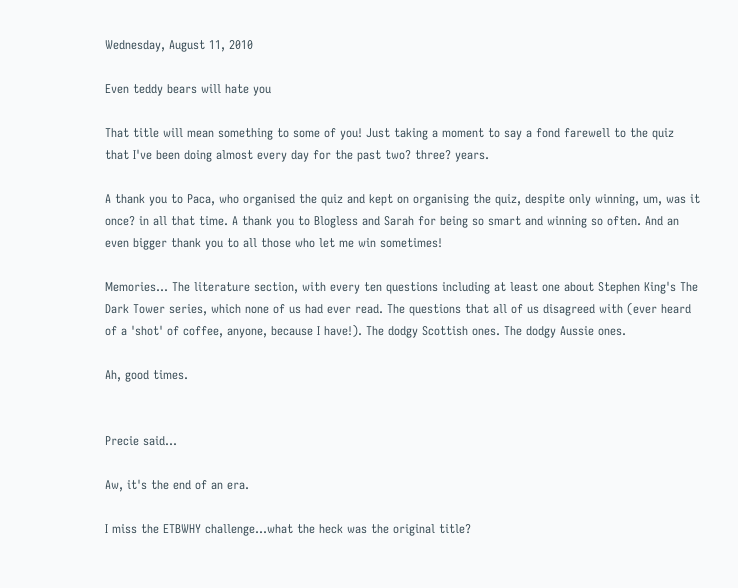Wednesday, August 11, 2010

Even teddy bears will hate you

That title will mean something to some of you! Just taking a moment to say a fond farewell to the quiz that I've been doing almost every day for the past two? three? years.

A thank you to Paca, who organised the quiz and kept on organising the quiz, despite only winning, um, was it once? in all that time. A thank you to Blogless and Sarah for being so smart and winning so often. And an even bigger thank you to all those who let me win sometimes!

Memories... The literature section, with every ten questions including at least one about Stephen King's The Dark Tower series, which none of us had ever read. The questions that all of us disagreed with (ever heard of a 'shot' of coffee, anyone, because I have!). The dodgy Scottish ones. The dodgy Aussie ones.

Ah, good times.


Precie said...

Aw, it's the end of an era.

I miss the ETBWHY challenge...what the heck was the original title?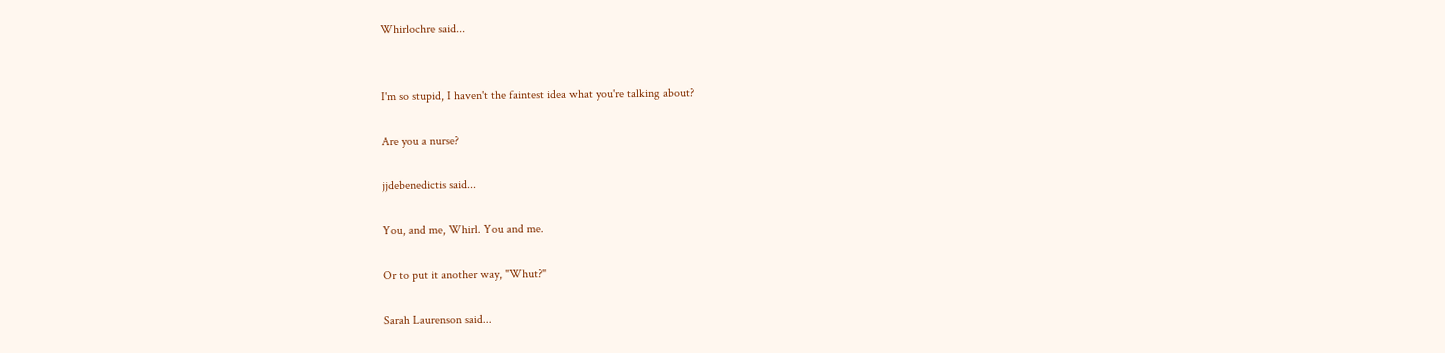Whirlochre said...


I'm so stupid, I haven't the faintest idea what you're talking about?

Are you a nurse?

jjdebenedictis said...

You, and me, Whirl. You and me.

Or to put it another way, "Whut?"

Sarah Laurenson said...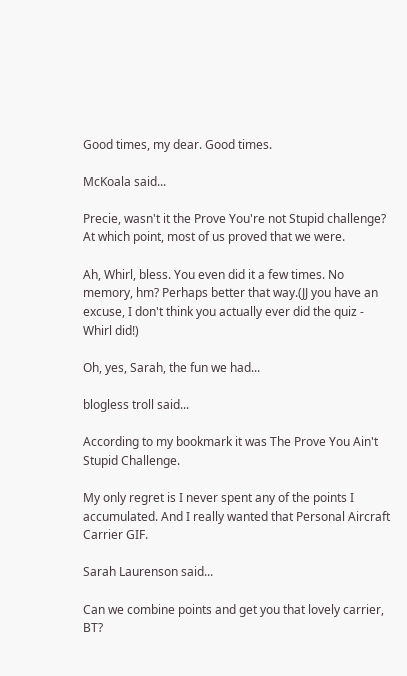Good times, my dear. Good times.

McKoala said...

Precie, wasn't it the Prove You're not Stupid challenge? At which point, most of us proved that we were.

Ah, Whirl, bless. You even did it a few times. No memory, hm? Perhaps better that way.(JJ you have an excuse, I don't think you actually ever did the quiz - Whirl did!)

Oh, yes, Sarah, the fun we had...

blogless troll said...

According to my bookmark it was The Prove You Ain't Stupid Challenge.

My only regret is I never spent any of the points I accumulated. And I really wanted that Personal Aircraft Carrier GIF.

Sarah Laurenson said...

Can we combine points and get you that lovely carrier, BT?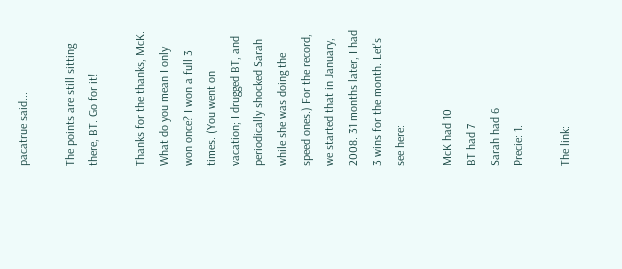pacatrue said...

The points are still sitting there, BT. Go for it!

Thanks for the thanks, McK. What do you mean I only won once? I won a full 3 times. (You went on vacation; I drugged BT, and periodically shocked Sarah while she was doing the speed ones.) For the record, we started that in January, 2008. 31 months later, I had 3 wins for the month. Let's see here:

McK had 10
BT had 7
Sarah had 6
Precie: 1.

The link: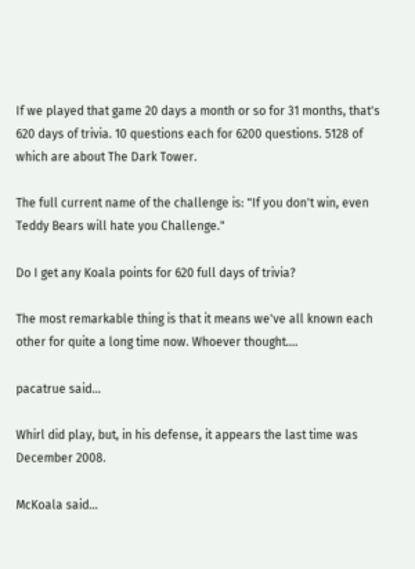If we played that game 20 days a month or so for 31 months, that's 620 days of trivia. 10 questions each for 6200 questions. 5128 of which are about The Dark Tower.

The full current name of the challenge is: "If you don't win, even Teddy Bears will hate you Challenge."

Do I get any Koala points for 620 full days of trivia?

The most remarkable thing is that it means we've all known each other for quite a long time now. Whoever thought....

pacatrue said...

Whirl did play, but, in his defense, it appears the last time was December 2008.

McKoala said...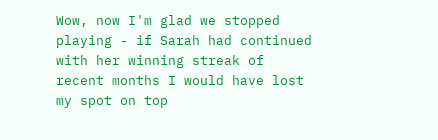Wow, now I'm glad we stopped playing - if Sarah had continued with her winning streak of recent months I would have lost my spot on top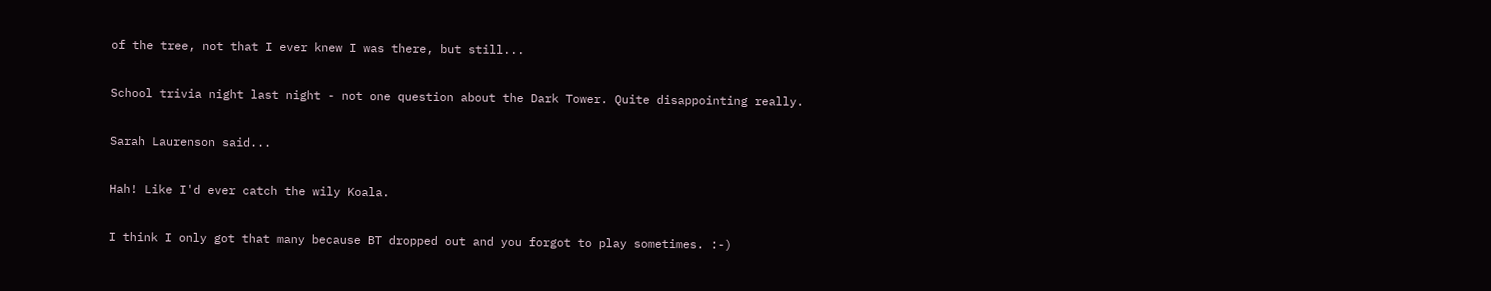of the tree, not that I ever knew I was there, but still...

School trivia night last night - not one question about the Dark Tower. Quite disappointing really.

Sarah Laurenson said...

Hah! Like I'd ever catch the wily Koala.

I think I only got that many because BT dropped out and you forgot to play sometimes. :-)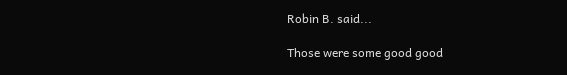Robin B. said...

Those were some good good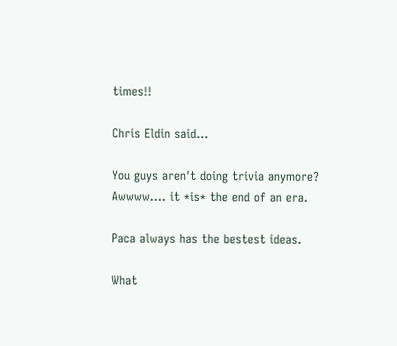times!!

Chris Eldin said...

You guys aren't doing trivia anymore?
Awwww.... it *is* the end of an era.

Paca always has the bestest ideas.

What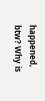happened, btw? Why is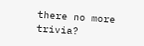there no more trivia?